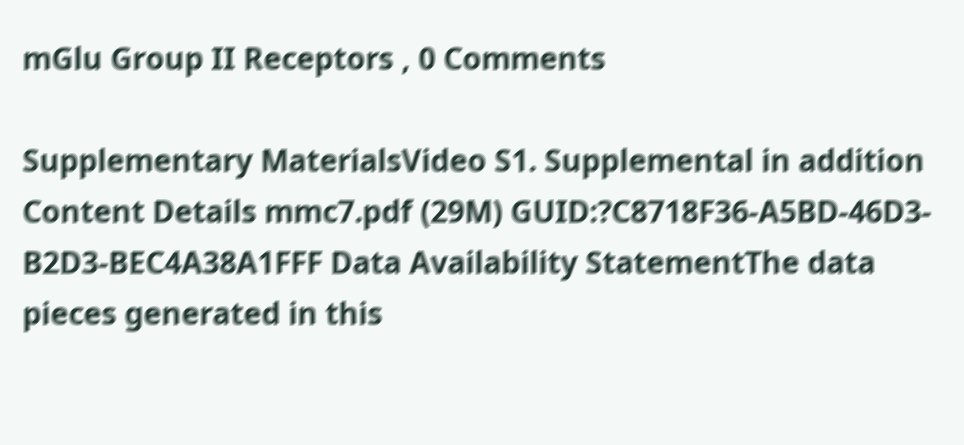mGlu Group II Receptors , 0 Comments

Supplementary MaterialsVideo S1. Supplemental in addition Content Details mmc7.pdf (29M) GUID:?C8718F36-A5BD-46D3-B2D3-BEC4A38A1FFF Data Availability StatementThe data pieces generated in this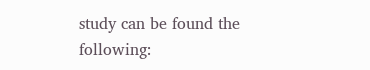study can be found the following: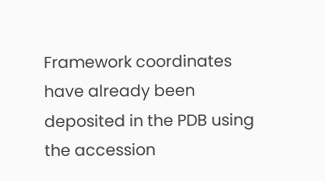Framework coordinates have already been deposited in the PDB using the accession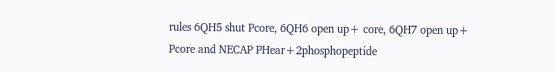rules 6QH5 shut Pcore, 6QH6 open up+ core, 6QH7 open up+ Pcore and NECAP PHear+2phosphopeptide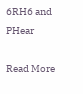6RH6 and PHear

Read More